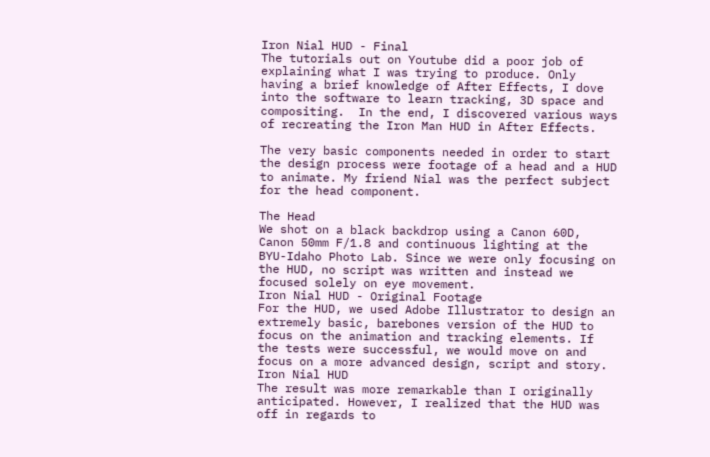Iron Nial HUD - Final
The tutorials out on Youtube did a poor job of explaining what I was trying to produce. Only having a brief knowledge of After Effects, I dove into the software to learn tracking, 3D space and compositing.  In the end, I discovered various ways of recreating the Iron Man HUD in After Effects.

The very basic components needed in order to start the design process were footage of a head and a HUD to animate. My friend Nial was the perfect subject for the head component.

The Head
We shot on a black backdrop using a Canon 60D, Canon 50mm F/1.8 and continuous lighting at the BYU-Idaho Photo Lab. Since we were only focusing on the HUD, no script was written and instead we focused solely on eye movement.
Iron Nial HUD - Original Footage
For the HUD, we used Adobe Illustrator to design an extremely basic, barebones version of the HUD to focus on the animation and tracking elements. If the tests were successful, we would move on and focus on a more advanced design, script and story.
Iron Nial HUD
The result was more remarkable than I originally anticipated. However, I realized that the HUD was off in regards to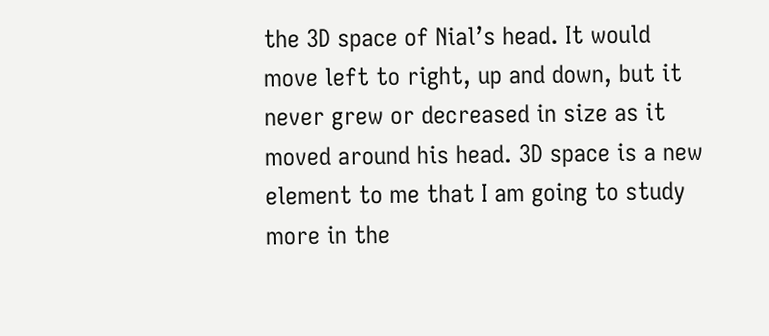the 3D space of Nial’s head. It would move left to right, up and down, but it never grew or decreased in size as it moved around his head. 3D space is a new element to me that I am going to study more in the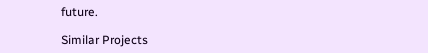future.

Similar Projects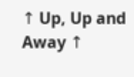↑ Up, Up and Away ↑